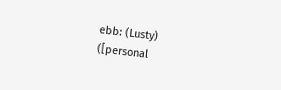ebb: (Lusty)
([personal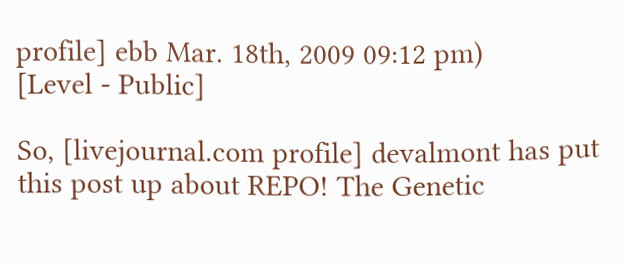profile] ebb Mar. 18th, 2009 09:12 pm)
[Level - Public]

So, [livejournal.com profile] devalmont has put this post up about REPO! The Genetic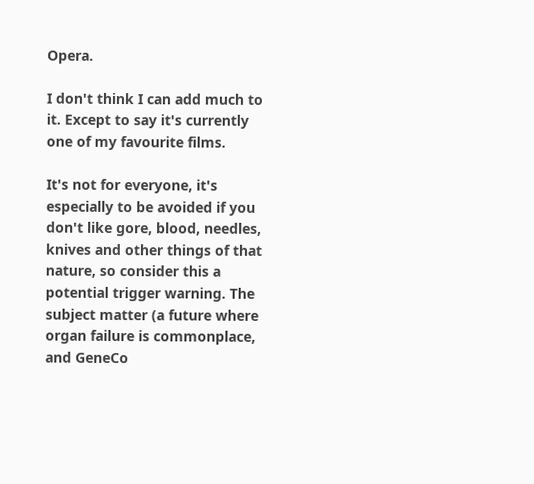Opera.

I don't think I can add much to it. Except to say it's currently one of my favourite films.

It's not for everyone, it's especially to be avoided if you don't like gore, blood, needles, knives and other things of that nature, so consider this a potential trigger warning. The subject matter (a future where organ failure is commonplace, and GeneCo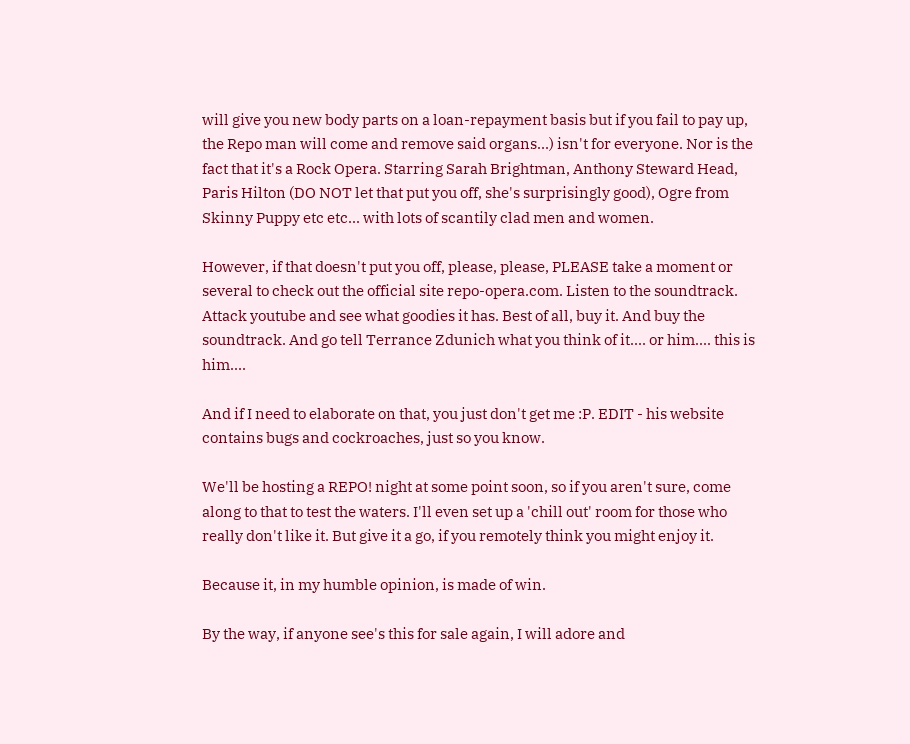will give you new body parts on a loan-repayment basis but if you fail to pay up, the Repo man will come and remove said organs...) isn't for everyone. Nor is the fact that it's a Rock Opera. Starring Sarah Brightman, Anthony Steward Head, Paris Hilton (DO NOT let that put you off, she's surprisingly good), Ogre from Skinny Puppy etc etc... with lots of scantily clad men and women.

However, if that doesn't put you off, please, please, PLEASE take a moment or several to check out the official site repo-opera.com. Listen to the soundtrack. Attack youtube and see what goodies it has. Best of all, buy it. And buy the soundtrack. And go tell Terrance Zdunich what you think of it.... or him.... this is him....

And if I need to elaborate on that, you just don't get me :P. EDIT - his website contains bugs and cockroaches, just so you know.

We'll be hosting a REPO! night at some point soon, so if you aren't sure, come along to that to test the waters. I'll even set up a 'chill out' room for those who really don't like it. But give it a go, if you remotely think you might enjoy it.

Because it, in my humble opinion, is made of win.

By the way, if anyone see's this for sale again, I will adore and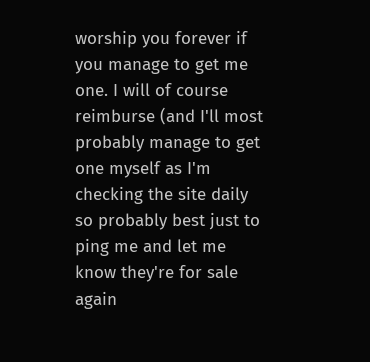worship you forever if you manage to get me one. I will of course reimburse (and I'll most probably manage to get one myself as I'm checking the site daily so probably best just to ping me and let me know they're for sale again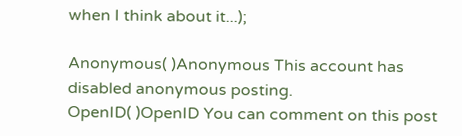when I think about it...);

Anonymous( )Anonymous This account has disabled anonymous posting.
OpenID( )OpenID You can comment on this post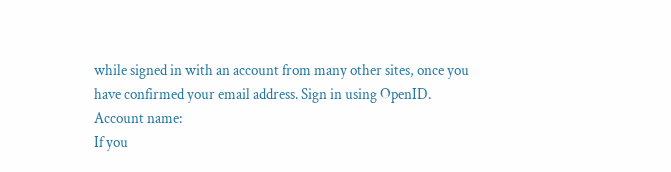while signed in with an account from many other sites, once you have confirmed your email address. Sign in using OpenID.
Account name:
If you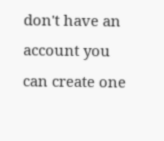don't have an account you can create one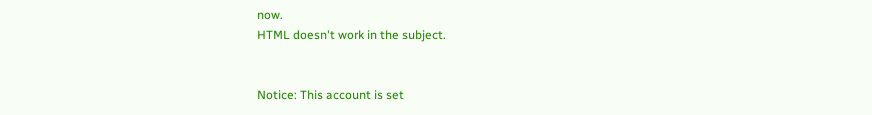now.
HTML doesn't work in the subject.


Notice: This account is set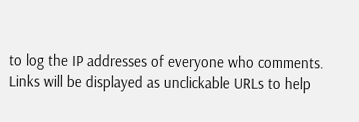to log the IP addresses of everyone who comments.
Links will be displayed as unclickable URLs to help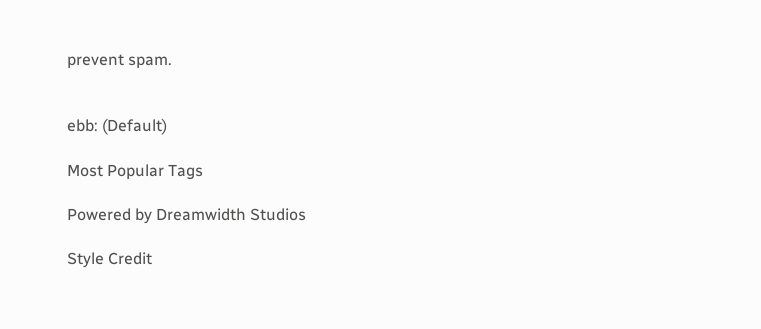prevent spam.


ebb: (Default)

Most Popular Tags

Powered by Dreamwidth Studios

Style Credit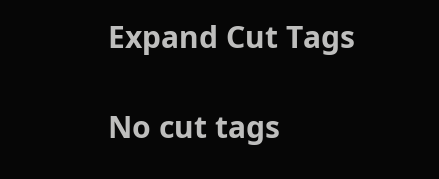Expand Cut Tags

No cut tags